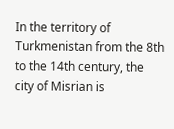In the territory of Turkmenistan from the 8th to the 14th century, the city of Misrian is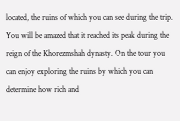located, the ruins of which you can see during the trip. You will be amazed that it reached its peak during the reign of the Khorezmshah dynasty. On the tour you can enjoy exploring the ruins by which you can determine how rich and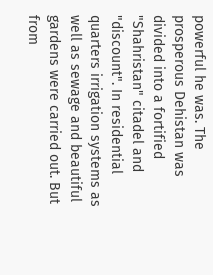powerful he was. The prosperous Dehistan was divided into a fortified "Shahristan" citadel and "discount". In residential quarters irrigation systems as well as sewage and beautiful gardens were carried out. But from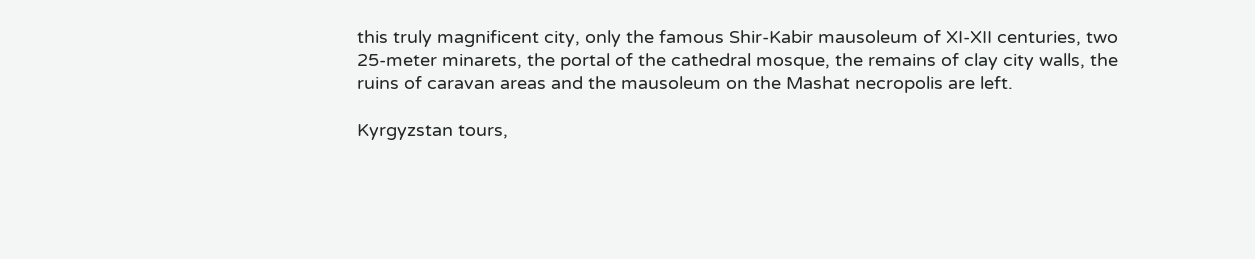this truly magnificent city, only the famous Shir-Kabir mausoleum of XI-XII centuries, two 25-meter minarets, the portal of the cathedral mosque, the remains of clay city walls, the ruins of caravan areas and the mausoleum on the Mashat necropolis are left.

Kyrgyzstan tours,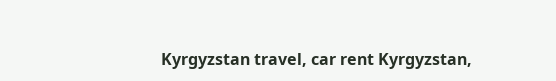Kyrgyzstan travel, car rent Kyrgyzstan,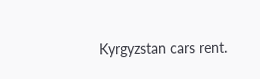Kyrgyzstan cars rent.